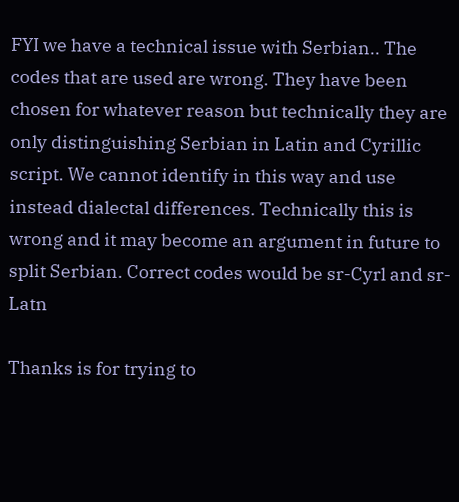FYI we have a technical issue with Serbian.. The codes that are used are wrong. They have been chosen for whatever reason but technically they are only distinguishing Serbian in Latin and Cyrillic script. We cannot identify in this way and use instead dialectal differences. Technically this is wrong and it may become an argument in future to split Serbian. Correct codes would be sr-Cyrl and sr-Latn

Thanks is for trying to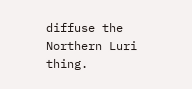diffuse the Northern Luri thing.